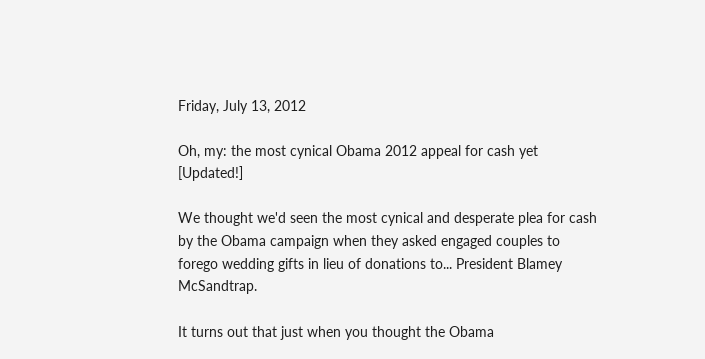Friday, July 13, 2012

Oh, my: the most cynical Obama 2012 appeal for cash yet [Updated!]

We thought we'd seen the most cynical and desperate plea for cash by the Obama campaign when they asked engaged couples to forego wedding gifts in lieu of donations to... President Blamey McSandtrap.

It turns out that just when you thought the Obama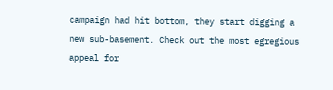campaign had hit bottom, they start digging a new sub-basement. Check out the most egregious appeal for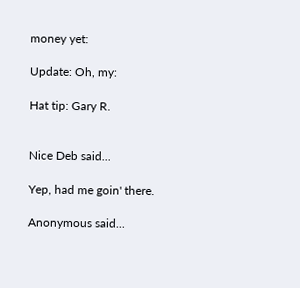money yet:

Update: Oh, my:

Hat tip: Gary R.


Nice Deb said...

Yep, had me goin' there.

Anonymous said...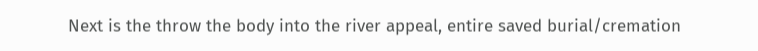Next is the throw the body into the river appeal, entire saved burial/cremation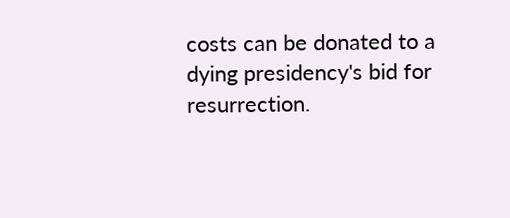costs can be donated to a dying presidency's bid for resurrection.